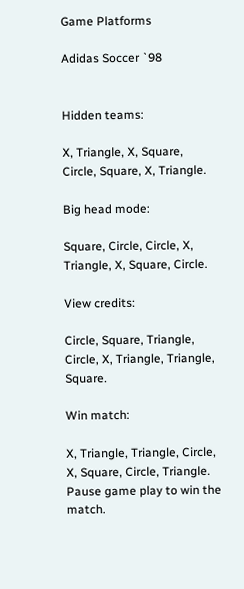Game Platforms

Adidas Soccer `98


Hidden teams:

X, Triangle, X, Square, Circle, Square, X, Triangle.

Big head mode:

Square, Circle, Circle, X, Triangle, X, Square, Circle.

View credits:

Circle, Square, Triangle, Circle, X, Triangle, Triangle, Square.

Win match:

X, Triangle, Triangle, Circle, X, Square, Circle, Triangle. Pause game play to win the match.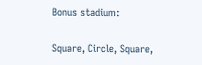Bonus stadium:

Square, Circle, Square,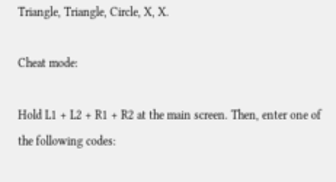Triangle, Triangle, Circle, X, X.

Cheat mode:

Hold L1 + L2 + R1 + R2 at the main screen. Then, enter one of the following codes: